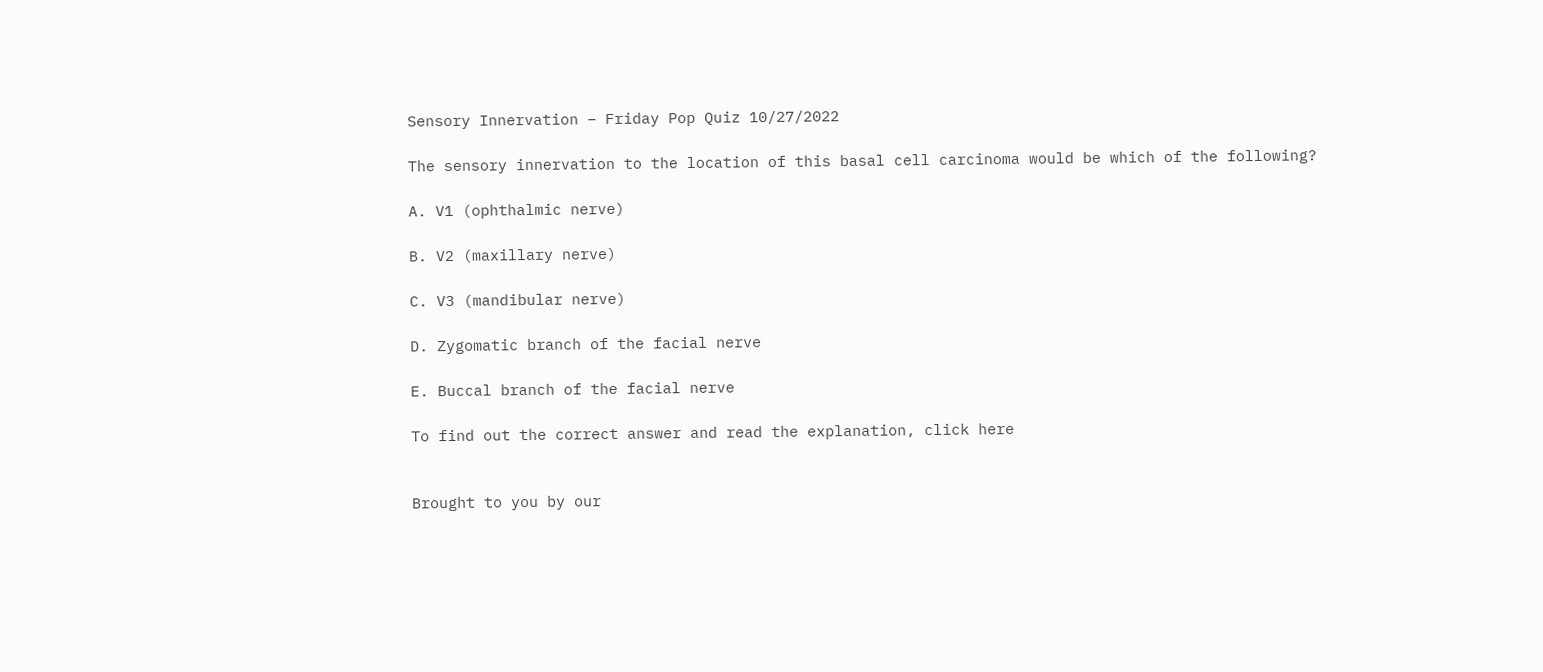Sensory Innervation – Friday Pop Quiz 10/27/2022

The sensory innervation to the location of this basal cell carcinoma would be which of the following?

A. V1 (ophthalmic nerve)

B. V2 (maxillary nerve)

C. V3 (mandibular nerve)

D. Zygomatic branch of the facial nerve

E. Buccal branch of the facial nerve

To find out the correct answer and read the explanation, click here


Brought to you by our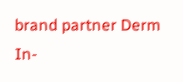brand partner Derm In-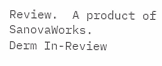Review.  A product of SanovaWorks.
Derm In-Review